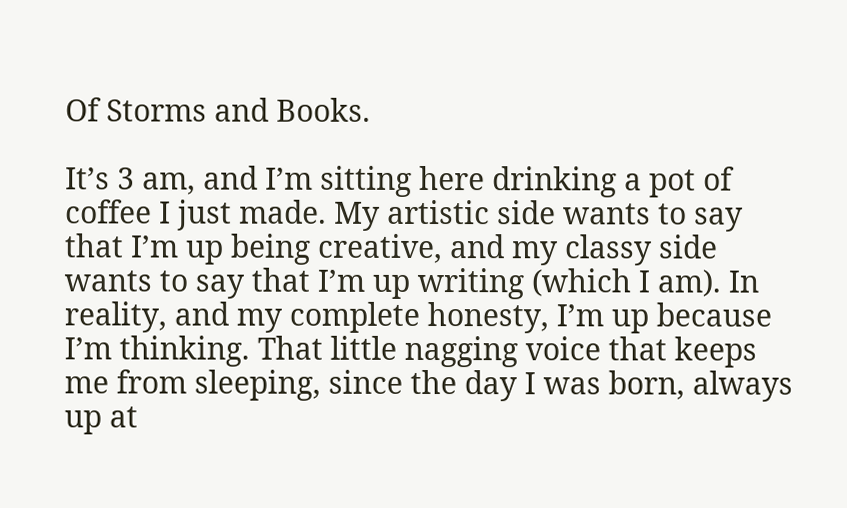Of Storms and Books.

It’s 3 am, and I’m sitting here drinking a pot of coffee I just made. My artistic side wants to say that I’m up being creative, and my classy side wants to say that I’m up writing (which I am). In reality, and my complete honesty, I’m up because I’m thinking. That little nagging voice that keeps me from sleeping, since the day I was born, always up at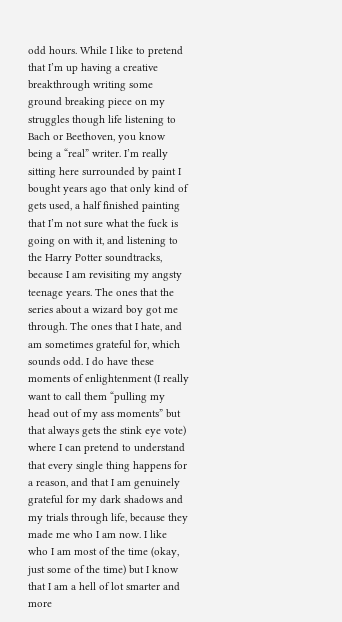odd hours. While I like to pretend that I’m up having a creative breakthrough writing some ground breaking piece on my struggles though life listening to Bach or Beethoven, you know being a “real” writer. I’m really sitting here surrounded by paint I bought years ago that only kind of gets used, a half finished painting that I’m not sure what the fuck is going on with it, and listening to the Harry Potter soundtracks, because I am revisiting my angsty teenage years. The ones that the series about a wizard boy got me through. The ones that I hate, and am sometimes grateful for, which sounds odd. I do have these moments of enlightenment (I really want to call them “pulling my head out of my ass moments” but that always gets the stink eye vote) where I can pretend to understand that every single thing happens for a reason, and that I am genuinely grateful for my dark shadows and my trials through life, because they made me who I am now. I like who I am most of the time (okay, just some of the time) but I know that I am a hell of lot smarter and more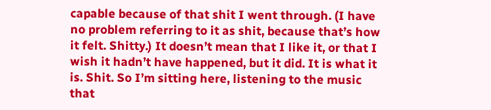capable because of that shit I went through. (I have no problem referring to it as shit, because that’s how it felt. Shitty.) It doesn’t mean that I like it, or that I wish it hadn’t have happened, but it did. It is what it is. Shit. So I’m sitting here, listening to the music that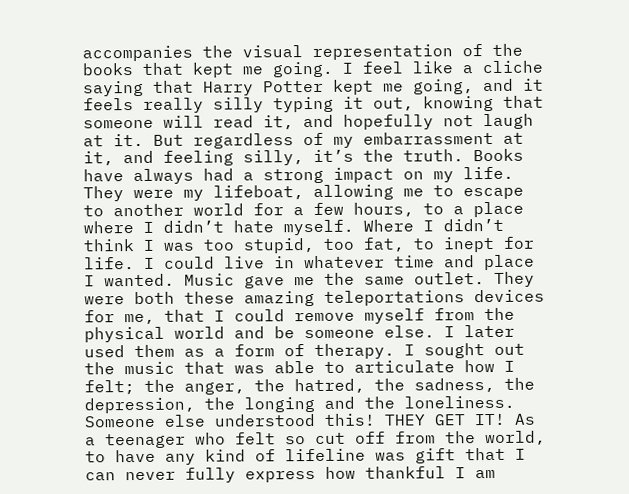accompanies the visual representation of the books that kept me going. I feel like a cliche saying that Harry Potter kept me going, and it feels really silly typing it out, knowing that someone will read it, and hopefully not laugh at it. But regardless of my embarrassment at it, and feeling silly, it’s the truth. Books have always had a strong impact on my life. They were my lifeboat, allowing me to escape to another world for a few hours, to a place where I didn’t hate myself. Where I didn’t think I was too stupid, too fat, to inept for life. I could live in whatever time and place I wanted. Music gave me the same outlet. They were both these amazing teleportations devices for me, that I could remove myself from the physical world and be someone else. I later used them as a form of therapy. I sought out the music that was able to articulate how I felt; the anger, the hatred, the sadness, the depression, the longing and the loneliness. Someone else understood this! THEY GET IT! As a teenager who felt so cut off from the world, to have any kind of lifeline was gift that I can never fully express how thankful I am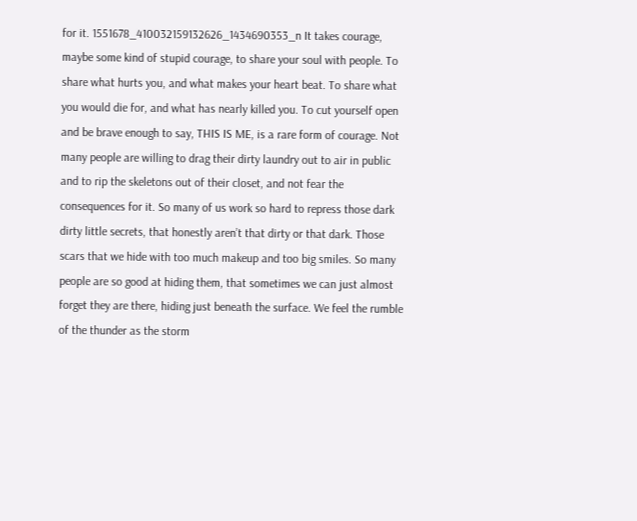for it. 1551678_410032159132626_1434690353_n It takes courage, maybe some kind of stupid courage, to share your soul with people. To share what hurts you, and what makes your heart beat. To share what you would die for, and what has nearly killed you. To cut yourself open and be brave enough to say, THIS IS ME, is a rare form of courage. Not many people are willing to drag their dirty laundry out to air in public and to rip the skeletons out of their closet, and not fear the consequences for it. So many of us work so hard to repress those dark dirty little secrets, that honestly aren’t that dirty or that dark. Those scars that we hide with too much makeup and too big smiles. So many people are so good at hiding them, that sometimes we can just almost forget they are there, hiding just beneath the surface. We feel the rumble of the thunder as the storm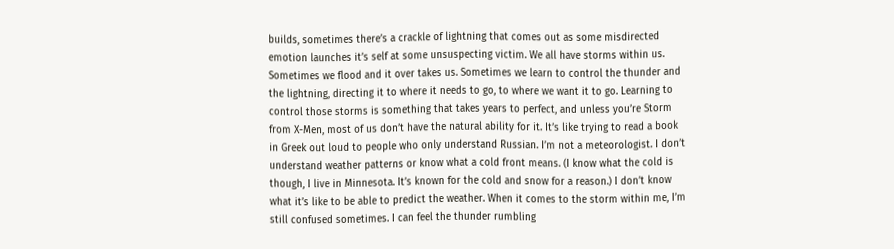builds, sometimes there’s a crackle of lightning that comes out as some misdirected emotion launches it’s self at some unsuspecting victim. We all have storms within us. Sometimes we flood and it over takes us. Sometimes we learn to control the thunder and the lightning, directing it to where it needs to go, to where we want it to go. Learning to control those storms is something that takes years to perfect, and unless you’re Storm from X-Men, most of us don’t have the natural ability for it. It’s like trying to read a book in Greek out loud to people who only understand Russian. I’m not a meteorologist. I don’t understand weather patterns or know what a cold front means. (I know what the cold is though, I live in Minnesota. It’s known for the cold and snow for a reason.) I don’t know what it’s like to be able to predict the weather. When it comes to the storm within me, I’m still confused sometimes. I can feel the thunder rumbling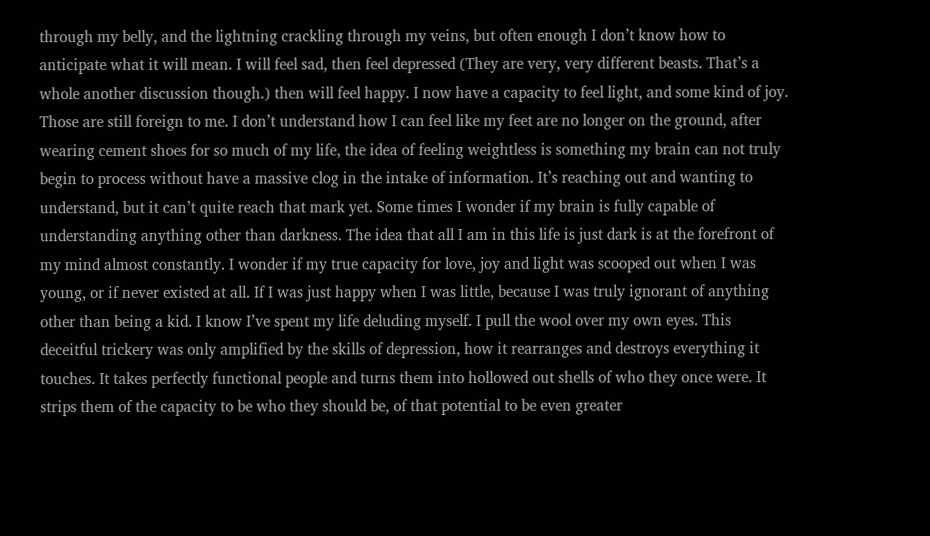through my belly, and the lightning crackling through my veins, but often enough I don’t know how to anticipate what it will mean. I will feel sad, then feel depressed (They are very, very different beasts. That’s a whole another discussion though.) then will feel happy. I now have a capacity to feel light, and some kind of joy. Those are still foreign to me. I don’t understand how I can feel like my feet are no longer on the ground, after wearing cement shoes for so much of my life, the idea of feeling weightless is something my brain can not truly begin to process without have a massive clog in the intake of information. It’s reaching out and wanting to understand, but it can’t quite reach that mark yet. Some times I wonder if my brain is fully capable of understanding anything other than darkness. The idea that all I am in this life is just dark is at the forefront of my mind almost constantly. I wonder if my true capacity for love, joy and light was scooped out when I was young, or if never existed at all. If I was just happy when I was little, because I was truly ignorant of anything other than being a kid. I know I’ve spent my life deluding myself. I pull the wool over my own eyes. This deceitful trickery was only amplified by the skills of depression, how it rearranges and destroys everything it touches. It takes perfectly functional people and turns them into hollowed out shells of who they once were. It strips them of the capacity to be who they should be, of that potential to be even greater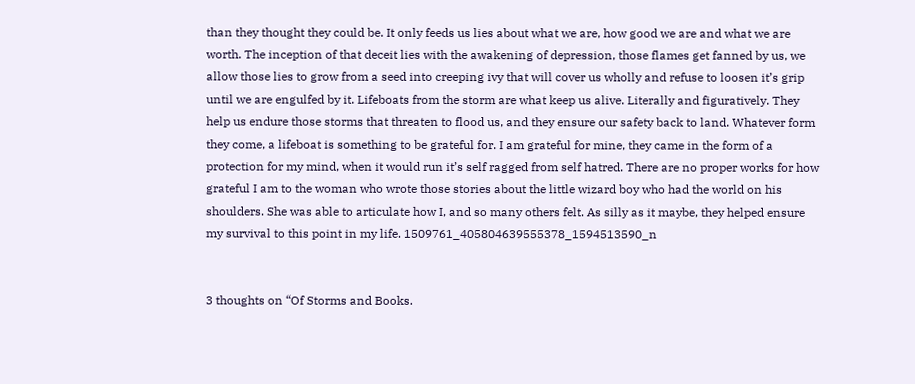than they thought they could be. It only feeds us lies about what we are, how good we are and what we are worth. The inception of that deceit lies with the awakening of depression, those flames get fanned by us, we allow those lies to grow from a seed into creeping ivy that will cover us wholly and refuse to loosen it’s grip until we are engulfed by it. Lifeboats from the storm are what keep us alive. Literally and figuratively. They help us endure those storms that threaten to flood us, and they ensure our safety back to land. Whatever form they come, a lifeboat is something to be grateful for. I am grateful for mine, they came in the form of a protection for my mind, when it would run it’s self ragged from self hatred. There are no proper works for how grateful I am to the woman who wrote those stories about the little wizard boy who had the world on his shoulders. She was able to articulate how I, and so many others felt. As silly as it maybe, they helped ensure my survival to this point in my life. 1509761_405804639555378_1594513590_n


3 thoughts on “Of Storms and Books.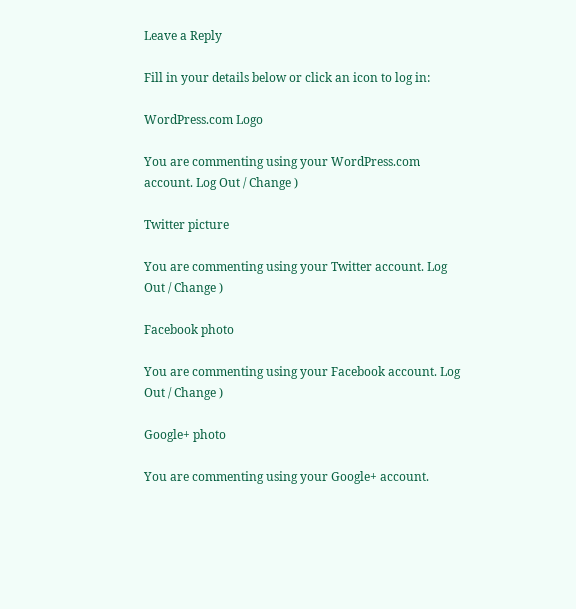Leave a Reply

Fill in your details below or click an icon to log in:

WordPress.com Logo

You are commenting using your WordPress.com account. Log Out / Change )

Twitter picture

You are commenting using your Twitter account. Log Out / Change )

Facebook photo

You are commenting using your Facebook account. Log Out / Change )

Google+ photo

You are commenting using your Google+ account.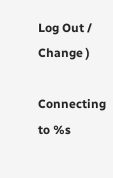Log Out / Change )

Connecting to %s